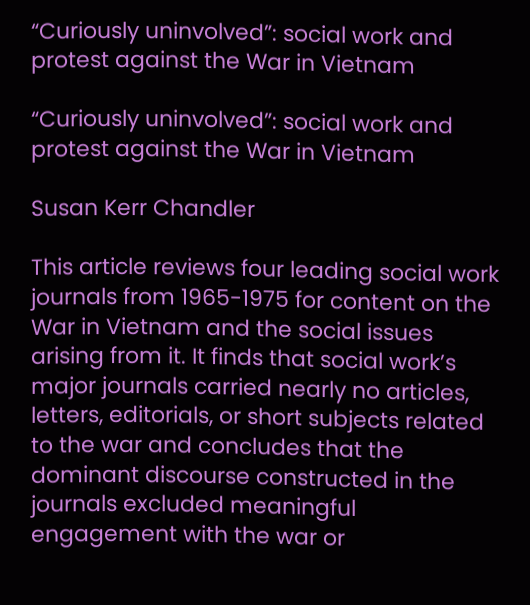“Curiously uninvolved”: social work and protest against the War in Vietnam

“Curiously uninvolved”: social work and protest against the War in Vietnam

Susan Kerr Chandler

This article reviews four leading social work journals from 1965-1975 for content on the War in Vietnam and the social issues arising from it. It finds that social work’s major journals carried nearly no articles, letters, editorials, or short subjects related to the war and concludes that the dominant discourse constructed in the journals excluded meaningful engagement with the war or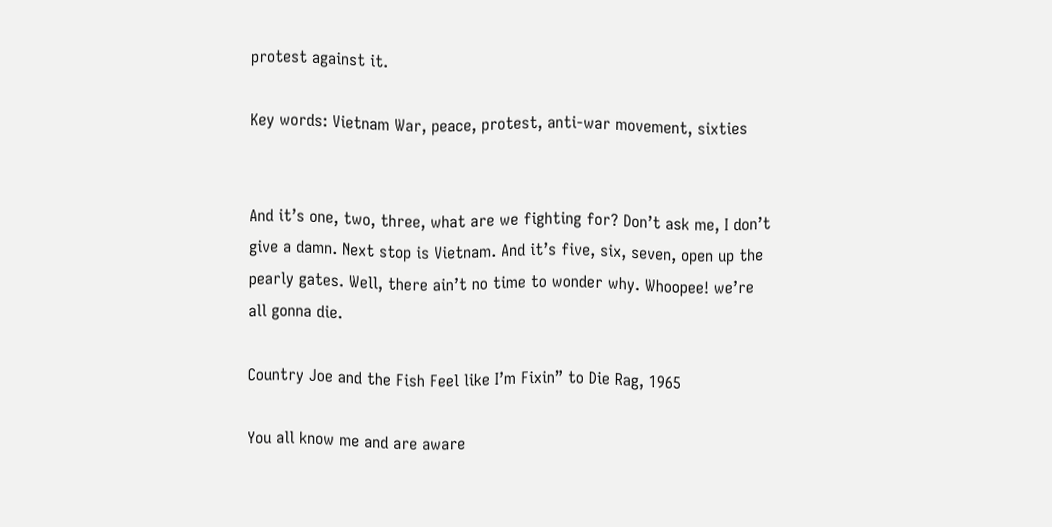protest against it.

Key words: Vietnam War, peace, protest, anti-war movement, sixties


And it’s one, two, three, what are we fighting for? Don’t ask me, I don’t give a damn. Next stop is Vietnam. And it’s five, six, seven, open up the pearly gates. Well, there ain’t no time to wonder why. Whoopee! we’re all gonna die.

Country Joe and the Fish Feel like I’m Fixin” to Die Rag, 1965

You all know me and are aware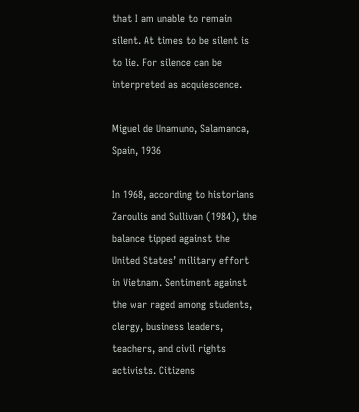that I am unable to remain silent. At times to be silent is to lie. For silence can be interpreted as acquiescence.

Miguel de Unamuno, Salamanca, Spain, 1936

In 1968, according to historians Zaroulis and Sullivan (1984), the balance tipped against the United States’ military effort in Vietnam. Sentiment against the war raged among students, clergy, business leaders, teachers, and civil rights activists. Citizens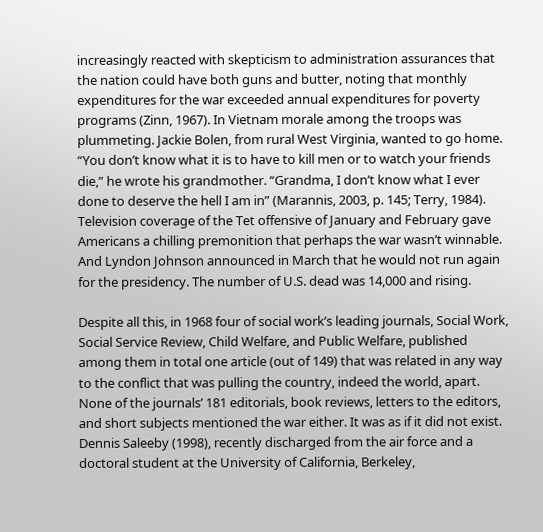increasingly reacted with skepticism to administration assurances that the nation could have both guns and butter, noting that monthly expenditures for the war exceeded annual expenditures for poverty programs (Zinn, 1967). In Vietnam morale among the troops was plummeting. Jackie Bolen, from rural West Virginia, wanted to go home. “You don’t know what it is to have to kill men or to watch your friends die,” he wrote his grandmother. “Grandma, I don’t know what I ever done to deserve the hell I am in” (Marannis, 2003, p. 145; Terry, 1984). Television coverage of the Tet offensive of January and February gave Americans a chilling premonition that perhaps the war wasn’t winnable. And Lyndon Johnson announced in March that he would not run again for the presidency. The number of U.S. dead was 14,000 and rising.

Despite all this, in 1968 four of social work’s leading journals, Social Work, Social Service Review, Child Welfare, and Public Welfare, published among them in total one article (out of 149) that was related in any way to the conflict that was pulling the country, indeed the world, apart. None of the journals’ 181 editorials, book reviews, letters to the editors, and short subjects mentioned the war either. It was as if it did not exist. Dennis Saleeby (1998), recently discharged from the air force and a doctoral student at the University of California, Berkeley,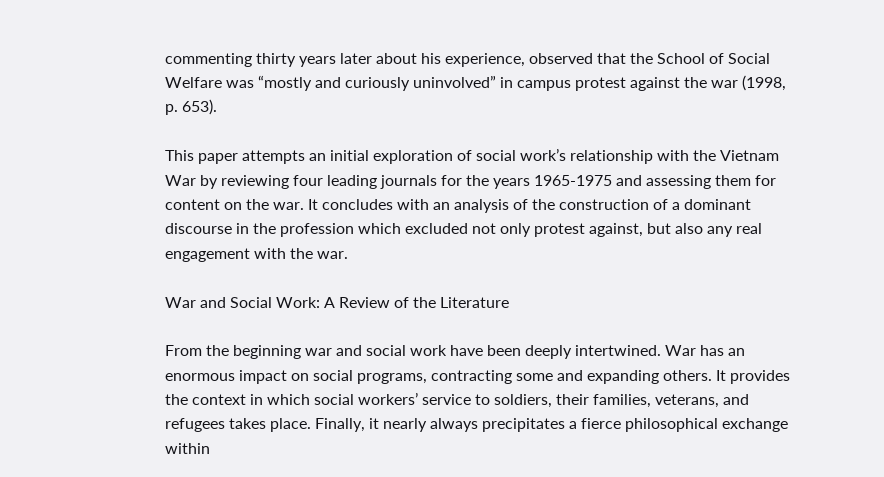commenting thirty years later about his experience, observed that the School of Social Welfare was “mostly and curiously uninvolved” in campus protest against the war (1998, p. 653).

This paper attempts an initial exploration of social work’s relationship with the Vietnam War by reviewing four leading journals for the years 1965-1975 and assessing them for content on the war. It concludes with an analysis of the construction of a dominant discourse in the profession which excluded not only protest against, but also any real engagement with the war.

War and Social Work: A Review of the Literature

From the beginning war and social work have been deeply intertwined. War has an enormous impact on social programs, contracting some and expanding others. It provides the context in which social workers’ service to soldiers, their families, veterans, and refugees takes place. Finally, it nearly always precipitates a fierce philosophical exchange within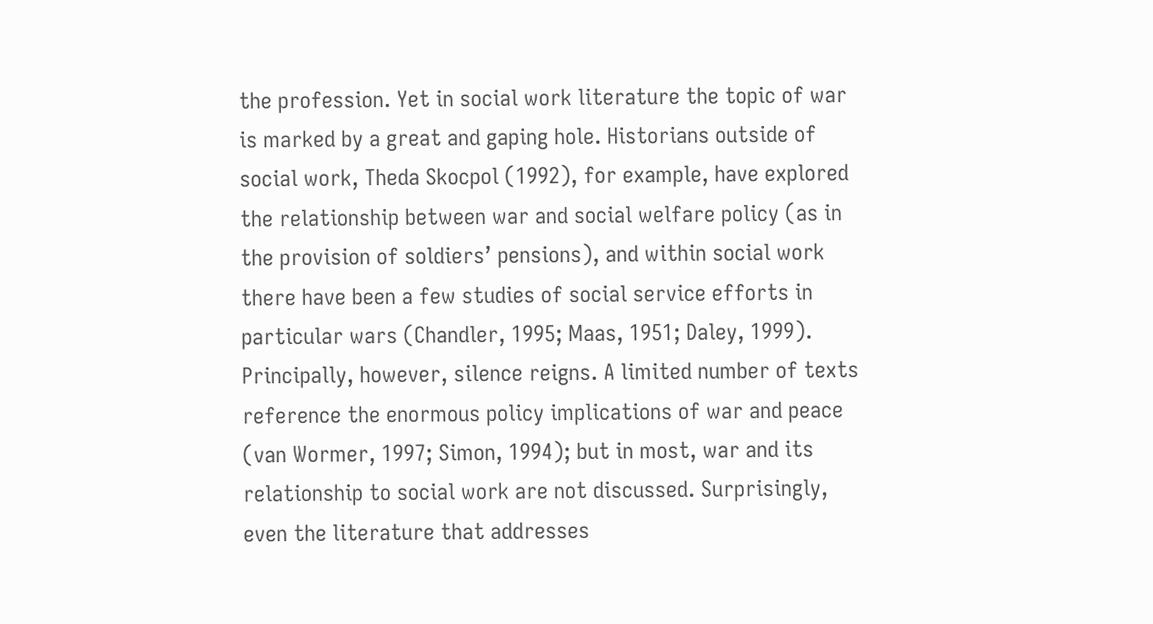the profession. Yet in social work literature the topic of war is marked by a great and gaping hole. Historians outside of social work, Theda Skocpol (1992), for example, have explored the relationship between war and social welfare policy (as in the provision of soldiers’ pensions), and within social work there have been a few studies of social service efforts in particular wars (Chandler, 1995; Maas, 1951; Daley, 1999). Principally, however, silence reigns. A limited number of texts reference the enormous policy implications of war and peace (van Wormer, 1997; Simon, 1994); but in most, war and its relationship to social work are not discussed. Surprisingly, even the literature that addresses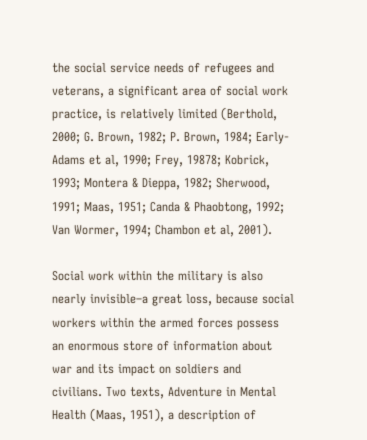the social service needs of refugees and veterans, a significant area of social work practice, is relatively limited (Berthold, 2000; G. Brown, 1982; P. Brown, 1984; Early-Adams et al, 1990; Frey, 19878; Kobrick, 1993; Montera & Dieppa, 1982; Sherwood, 1991; Maas, 1951; Canda & Phaobtong, 1992; Van Wormer, 1994; Chambon et al, 2001).

Social work within the military is also nearly invisible–a great loss, because social workers within the armed forces possess an enormous store of information about war and its impact on soldiers and civilians. Two texts, Adventure in Mental Health (Maas, 1951), a description of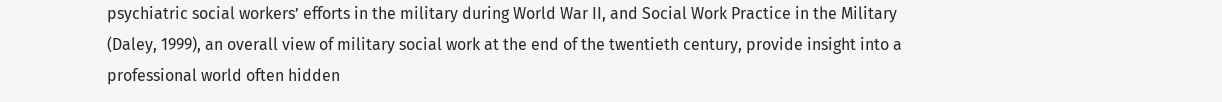psychiatric social workers’ efforts in the military during World War II, and Social Work Practice in the Military (Daley, 1999), an overall view of military social work at the end of the twentieth century, provide insight into a professional world often hidden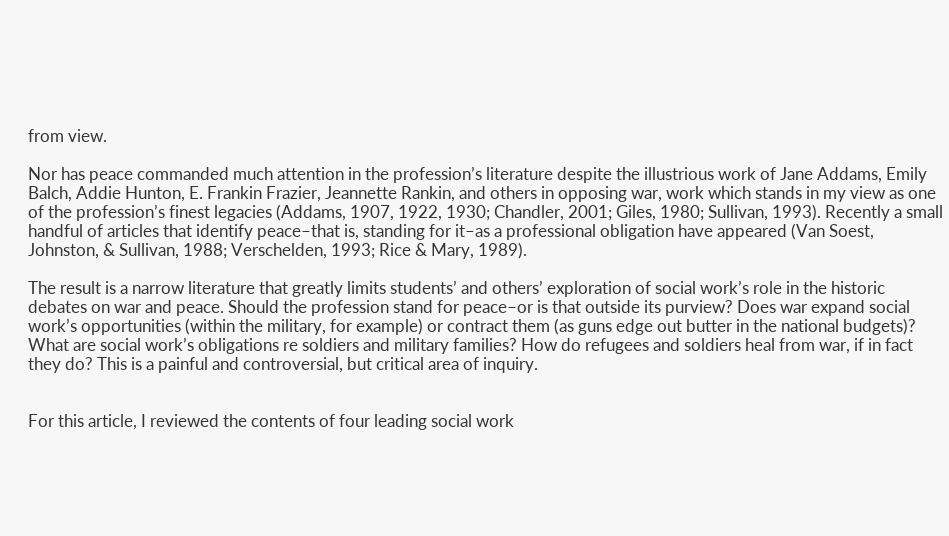from view.

Nor has peace commanded much attention in the profession’s literature despite the illustrious work of Jane Addams, Emily Balch, Addie Hunton, E. Frankin Frazier, Jeannette Rankin, and others in opposing war, work which stands in my view as one of the profession’s finest legacies (Addams, 1907, 1922, 1930; Chandler, 2001; Giles, 1980; Sullivan, 1993). Recently a small handful of articles that identify peace–that is, standing for it–as a professional obligation have appeared (Van Soest, Johnston, & Sullivan, 1988; Verschelden, 1993; Rice & Mary, 1989).

The result is a narrow literature that greatly limits students’ and others’ exploration of social work’s role in the historic debates on war and peace. Should the profession stand for peace–or is that outside its purview? Does war expand social work’s opportunities (within the military, for example) or contract them (as guns edge out butter in the national budgets)? What are social work’s obligations re soldiers and military families? How do refugees and soldiers heal from war, if in fact they do? This is a painful and controversial, but critical area of inquiry.


For this article, I reviewed the contents of four leading social work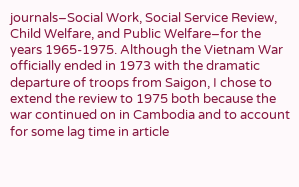journals–Social Work, Social Service Review, Child Welfare, and Public Welfare–for the years 1965-1975. Although the Vietnam War officially ended in 1973 with the dramatic departure of troops from Saigon, I chose to extend the review to 1975 both because the war continued on in Cambodia and to account for some lag time in article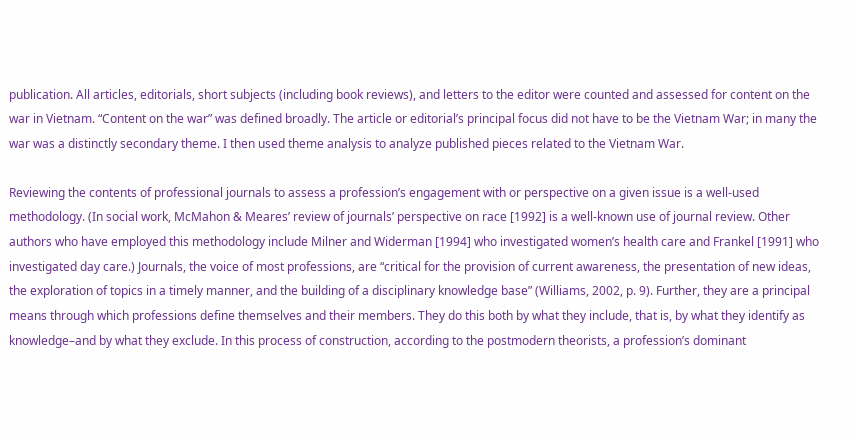publication. All articles, editorials, short subjects (including book reviews), and letters to the editor were counted and assessed for content on the war in Vietnam. “Content on the war” was defined broadly. The article or editorial’s principal focus did not have to be the Vietnam War; in many the war was a distinctly secondary theme. I then used theme analysis to analyze published pieces related to the Vietnam War.

Reviewing the contents of professional journals to assess a profession’s engagement with or perspective on a given issue is a well-used methodology. (In social work, McMahon & Meares’ review of journals’ perspective on race [1992] is a well-known use of journal review. Other authors who have employed this methodology include Milner and Widerman [1994] who investigated women’s health care and Frankel [1991] who investigated day care.) Journals, the voice of most professions, are “critical for the provision of current awareness, the presentation of new ideas, the exploration of topics in a timely manner, and the building of a disciplinary knowledge base” (Williams, 2002, p. 9). Further, they are a principal means through which professions define themselves and their members. They do this both by what they include, that is, by what they identify as knowledge–and by what they exclude. In this process of construction, according to the postmodern theorists, a profession’s dominant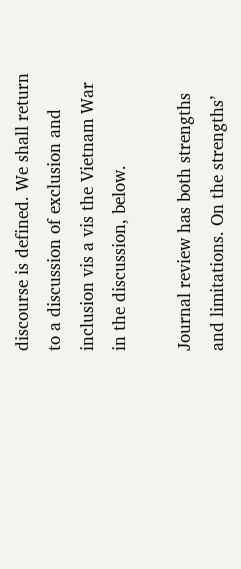discourse is defined. We shall return to a discussion of exclusion and inclusion vis a vis the Vietnam War in the discussion, below.

Journal review has both strengths and limitations. On the strengths’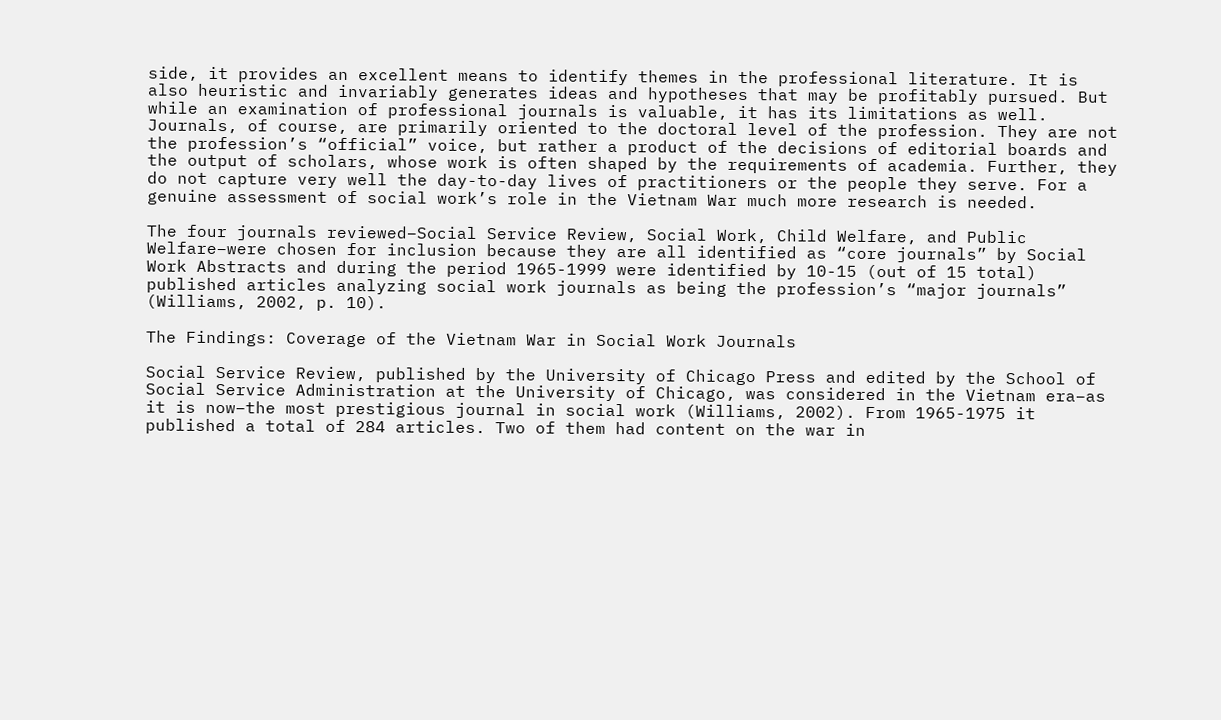side, it provides an excellent means to identify themes in the professional literature. It is also heuristic and invariably generates ideas and hypotheses that may be profitably pursued. But while an examination of professional journals is valuable, it has its limitations as well. Journals, of course, are primarily oriented to the doctoral level of the profession. They are not the profession’s “official” voice, but rather a product of the decisions of editorial boards and the output of scholars, whose work is often shaped by the requirements of academia. Further, they do not capture very well the day-to-day lives of practitioners or the people they serve. For a genuine assessment of social work’s role in the Vietnam War much more research is needed.

The four journals reviewed–Social Service Review, Social Work, Child Welfare, and Public Welfare–were chosen for inclusion because they are all identified as “core journals” by Social Work Abstracts and during the period 1965-1999 were identified by 10-15 (out of 15 total) published articles analyzing social work journals as being the profession’s “major journals” (Williams, 2002, p. 10).

The Findings: Coverage of the Vietnam War in Social Work Journals

Social Service Review, published by the University of Chicago Press and edited by the School of Social Service Administration at the University of Chicago, was considered in the Vietnam era–as it is now–the most prestigious journal in social work (Williams, 2002). From 1965-1975 it published a total of 284 articles. Two of them had content on the war in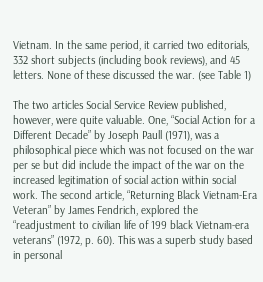Vietnam. In the same period, it carried two editorials, 332 short subjects (including book reviews), and 45 letters. None of these discussed the war. (see Table 1)

The two articles Social Service Review published, however, were quite valuable. One, “Social Action for a Different Decade” by Joseph Paull (1971), was a philosophical piece which was not focused on the war per se but did include the impact of the war on the increased legitimation of social action within social work. The second article, “Returning Black Vietnam-Era Veteran” by James Fendrich, explored the “readjustment to civilian life of 199 black Vietnam-era veterans” (1972, p. 60). This was a superb study based in personal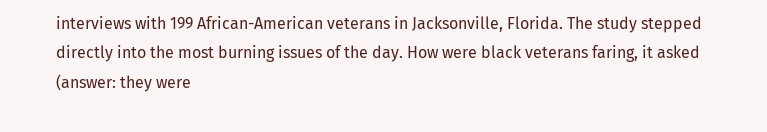interviews with 199 African-American veterans in Jacksonville, Florida. The study stepped directly into the most burning issues of the day. How were black veterans faring, it asked (answer: they were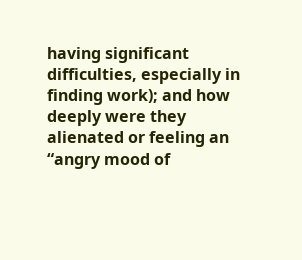having significant difficulties, especially in finding work); and how deeply were they alienated or feeling an “angry mood of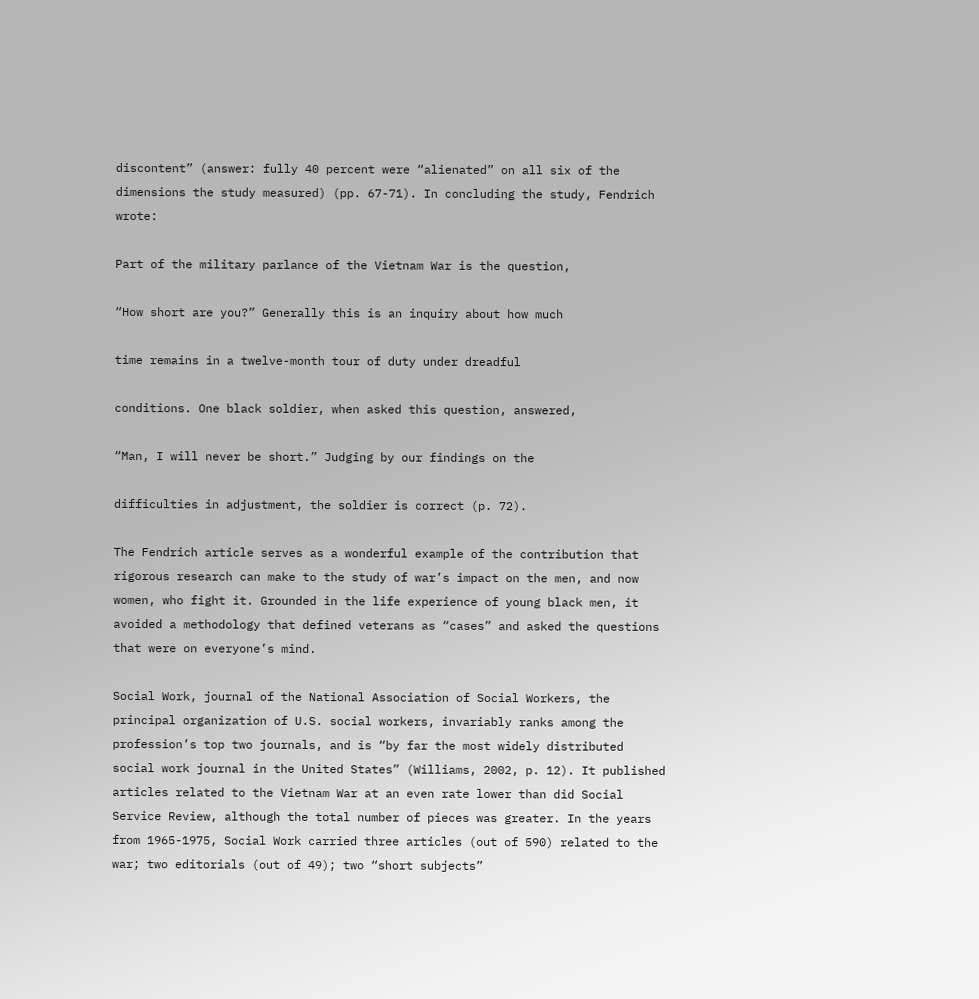discontent” (answer: fully 40 percent were “alienated” on all six of the dimensions the study measured) (pp. 67-71). In concluding the study, Fendrich wrote:

Part of the military parlance of the Vietnam War is the question,

“How short are you?” Generally this is an inquiry about how much

time remains in a twelve-month tour of duty under dreadful

conditions. One black soldier, when asked this question, answered,

“Man, I will never be short.” Judging by our findings on the

difficulties in adjustment, the soldier is correct (p. 72).

The Fendrich article serves as a wonderful example of the contribution that rigorous research can make to the study of war’s impact on the men, and now women, who fight it. Grounded in the life experience of young black men, it avoided a methodology that defined veterans as “cases” and asked the questions that were on everyone’s mind.

Social Work, journal of the National Association of Social Workers, the principal organization of U.S. social workers, invariably ranks among the profession’s top two journals, and is “by far the most widely distributed social work journal in the United States” (Williams, 2002, p. 12). It published articles related to the Vietnam War at an even rate lower than did Social Service Review, although the total number of pieces was greater. In the years from 1965-1975, Social Work carried three articles (out of 590) related to the war; two editorials (out of 49); two “short subjects”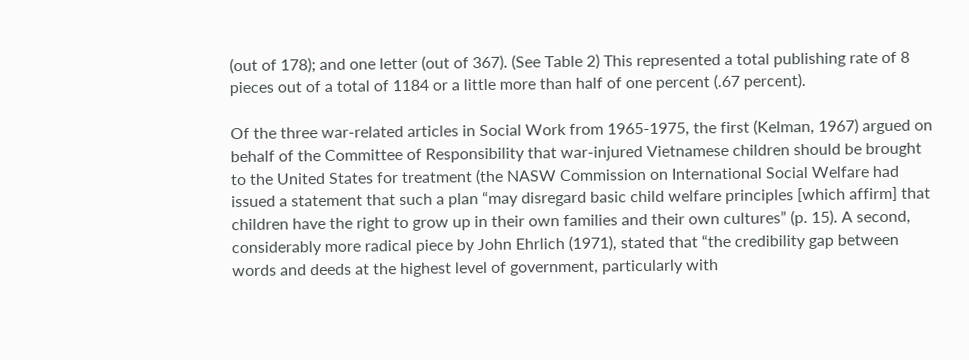(out of 178); and one letter (out of 367). (See Table 2) This represented a total publishing rate of 8 pieces out of a total of 1184 or a little more than half of one percent (.67 percent).

Of the three war-related articles in Social Work from 1965-1975, the first (Kelman, 1967) argued on behalf of the Committee of Responsibility that war-injured Vietnamese children should be brought to the United States for treatment (the NASW Commission on International Social Welfare had issued a statement that such a plan “may disregard basic child welfare principles [which affirm] that children have the right to grow up in their own families and their own cultures” (p. 15). A second, considerably more radical piece by John Ehrlich (1971), stated that “the credibility gap between words and deeds at the highest level of government, particularly with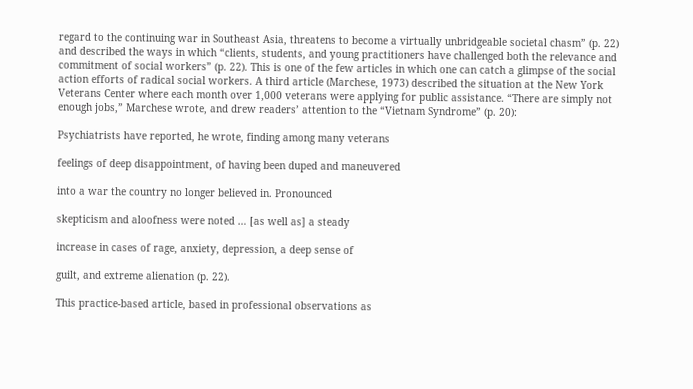regard to the continuing war in Southeast Asia, threatens to become a virtually unbridgeable societal chasm” (p. 22) and described the ways in which “clients, students, and young practitioners have challenged both the relevance and commitment of social workers” (p. 22). This is one of the few articles in which one can catch a glimpse of the social action efforts of radical social workers. A third article (Marchese, 1973) described the situation at the New York Veterans Center where each month over 1,000 veterans were applying for public assistance. “There are simply not enough jobs,” Marchese wrote, and drew readers’ attention to the “Vietnam Syndrome” (p. 20):

Psychiatrists have reported, he wrote, finding among many veterans

feelings of deep disappointment, of having been duped and maneuvered

into a war the country no longer believed in. Pronounced

skepticism and aloofness were noted … [as well as] a steady

increase in cases of rage, anxiety, depression, a deep sense of

guilt, and extreme alienation (p. 22).

This practice-based article, based in professional observations as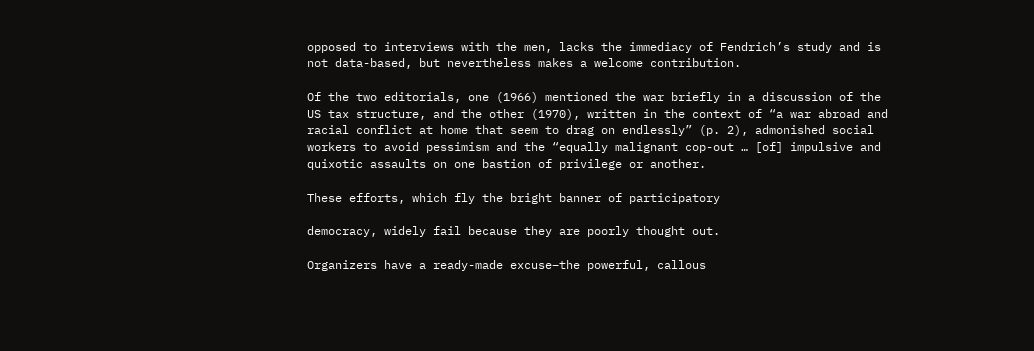opposed to interviews with the men, lacks the immediacy of Fendrich’s study and is not data-based, but nevertheless makes a welcome contribution.

Of the two editorials, one (1966) mentioned the war briefly in a discussion of the US tax structure, and the other (1970), written in the context of “a war abroad and racial conflict at home that seem to drag on endlessly” (p. 2), admonished social workers to avoid pessimism and the “equally malignant cop-out … [of] impulsive and quixotic assaults on one bastion of privilege or another.

These efforts, which fly the bright banner of participatory

democracy, widely fail because they are poorly thought out.

Organizers have a ready-made excuse–the powerful, callous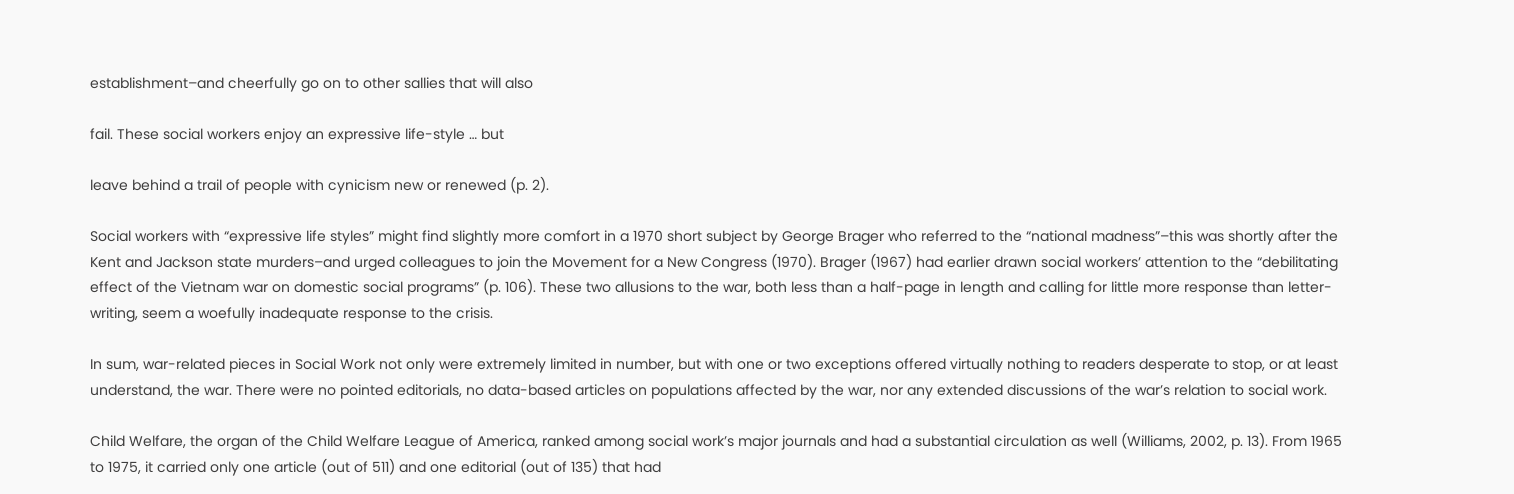establishment–and cheerfully go on to other sallies that will also

fail. These social workers enjoy an expressive life-style … but

leave behind a trail of people with cynicism new or renewed (p. 2).

Social workers with “expressive life styles” might find slightly more comfort in a 1970 short subject by George Brager who referred to the “national madness”–this was shortly after the Kent and Jackson state murders–and urged colleagues to join the Movement for a New Congress (1970). Brager (1967) had earlier drawn social workers’ attention to the “debilitating effect of the Vietnam war on domestic social programs” (p. 106). These two allusions to the war, both less than a half-page in length and calling for little more response than letter-writing, seem a woefully inadequate response to the crisis.

In sum, war-related pieces in Social Work not only were extremely limited in number, but with one or two exceptions offered virtually nothing to readers desperate to stop, or at least understand, the war. There were no pointed editorials, no data-based articles on populations affected by the war, nor any extended discussions of the war’s relation to social work.

Child Welfare, the organ of the Child Welfare League of America, ranked among social work’s major journals and had a substantial circulation as well (Williams, 2002, p. 13). From 1965 to 1975, it carried only one article (out of 511) and one editorial (out of 135) that had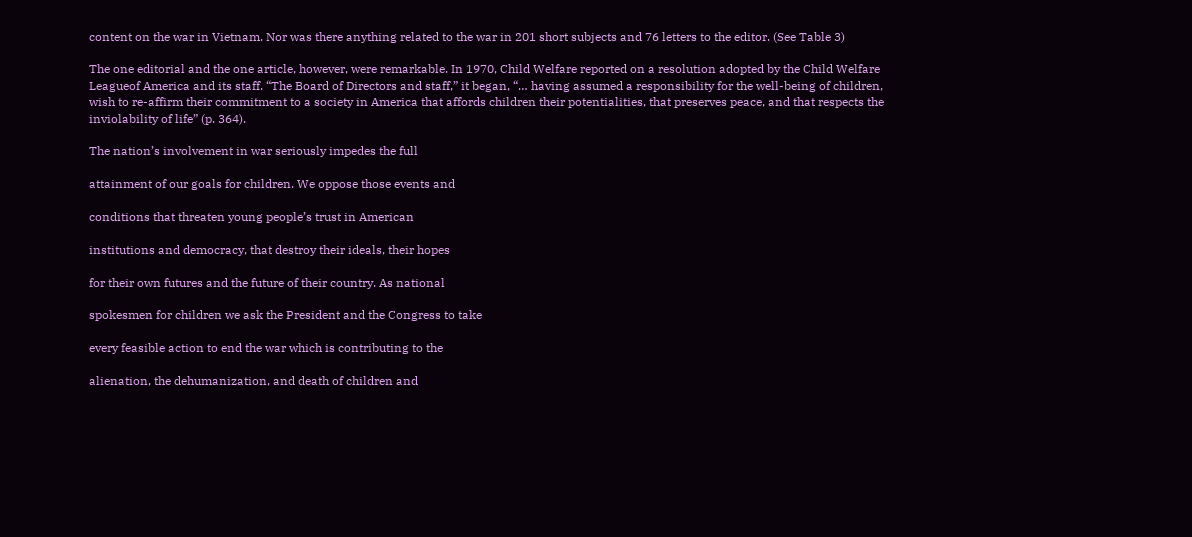content on the war in Vietnam. Nor was there anything related to the war in 201 short subjects and 76 letters to the editor. (See Table 3)

The one editorial and the one article, however, were remarkable. In 1970, Child Welfare reported on a resolution adopted by the Child Welfare Leagueof America and its staff. “The Board of Directors and staff,” it began, “… having assumed a responsibility for the well-being of children, wish to re-affirm their commitment to a society in America that affords children their potentialities, that preserves peace, and that respects the inviolability of life” (p. 364).

The nation’s involvement in war seriously impedes the full

attainment of our goals for children. We oppose those events and

conditions that threaten young people’s trust in American

institutions and democracy, that destroy their ideals, their hopes

for their own futures and the future of their country. As national

spokesmen for children we ask the President and the Congress to take

every feasible action to end the war which is contributing to the

alienation, the dehumanization, and death of children and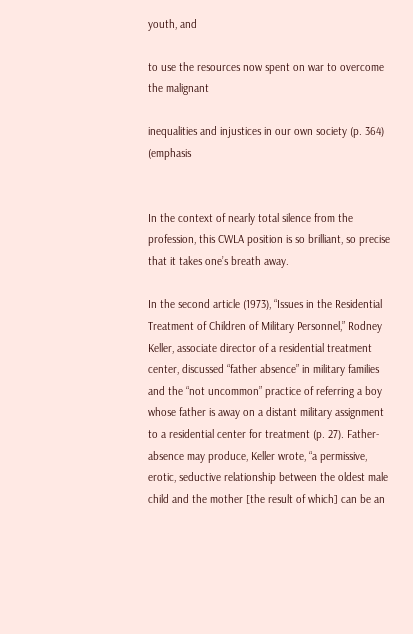youth, and

to use the resources now spent on war to overcome the malignant

inequalities and injustices in our own society (p. 364) (emphasis


In the context of nearly total silence from the profession, this CWLA position is so brilliant, so precise that it takes one’s breath away.

In the second article (1973), “Issues in the Residential Treatment of Children of Military Personnel,” Rodney Keller, associate director of a residential treatment center, discussed “father absence” in military families and the “not uncommon” practice of referring a boy whose father is away on a distant military assignment to a residential center for treatment (p. 27). Father-absence may produce, Keller wrote, “a permissive, erotic, seductive relationship between the oldest male child and the mother [the result of which] can be an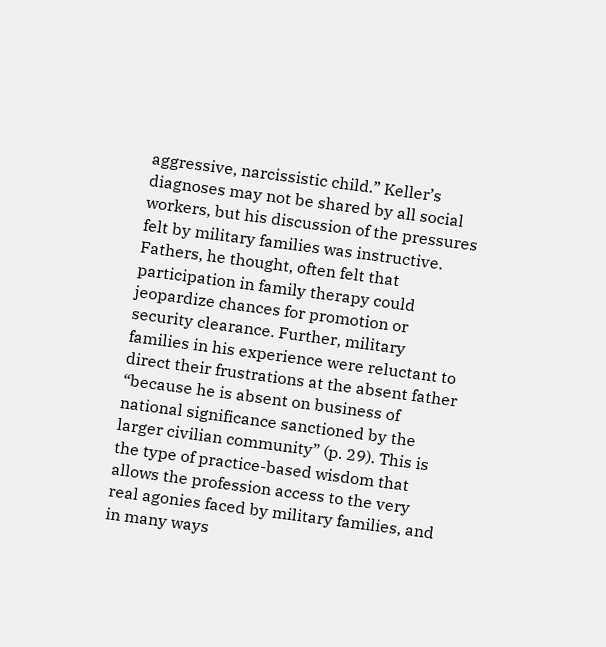aggressive, narcissistic child.” Keller’s diagnoses may not be shared by all social workers, but his discussion of the pressures felt by military families was instructive. Fathers, he thought, often felt that participation in family therapy could jeopardize chances for promotion or security clearance. Further, military families in his experience were reluctant to direct their frustrations at the absent father “because he is absent on business of national significance sanctioned by the larger civilian community” (p. 29). This is the type of practice-based wisdom that allows the profession access to the very real agonies faced by military families, and in many ways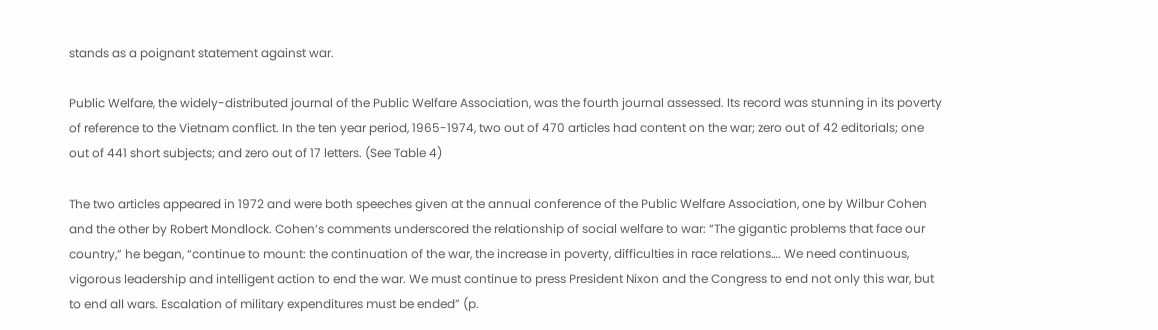stands as a poignant statement against war.

Public Welfare, the widely-distributed journal of the Public Welfare Association, was the fourth journal assessed. Its record was stunning in its poverty of reference to the Vietnam conflict. In the ten year period, 1965-1974, two out of 470 articles had content on the war; zero out of 42 editorials; one out of 441 short subjects; and zero out of 17 letters. (See Table 4)

The two articles appeared in 1972 and were both speeches given at the annual conference of the Public Welfare Association, one by Wilbur Cohen and the other by Robert Mondlock. Cohen’s comments underscored the relationship of social welfare to war: “The gigantic problems that face our country,” he began, “continue to mount: the continuation of the war, the increase in poverty, difficulties in race relations…. We need continuous, vigorous leadership and intelligent action to end the war. We must continue to press President Nixon and the Congress to end not only this war, but to end all wars. Escalation of military expenditures must be ended” (p.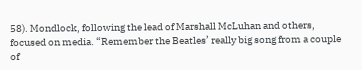58). Mondlock, following the lead of Marshall McLuhan and others, focused on media. “Remember the Beatles’ really big song from a couple of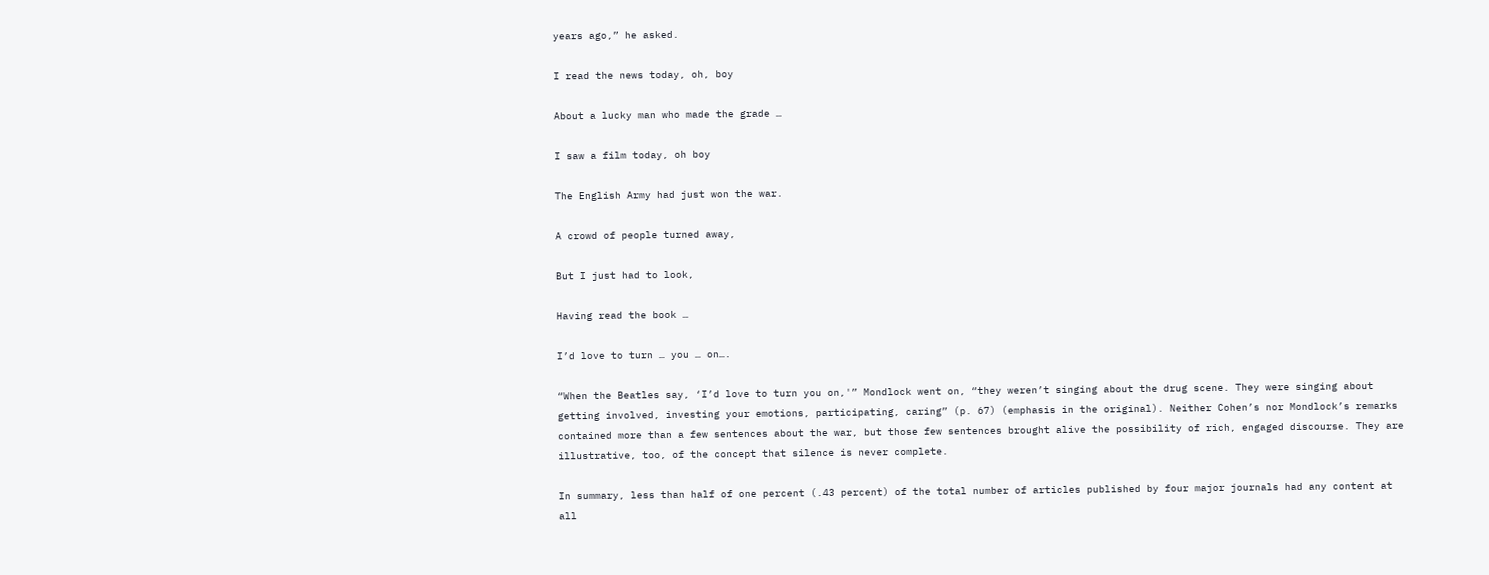years ago,” he asked.

I read the news today, oh, boy

About a lucky man who made the grade …

I saw a film today, oh boy

The English Army had just won the war.

A crowd of people turned away,

But I just had to look,

Having read the book …

I’d love to turn … you … on….

“When the Beatles say, ‘I’d love to turn you on,'” Mondlock went on, “they weren’t singing about the drug scene. They were singing about getting involved, investing your emotions, participating, caring” (p. 67) (emphasis in the original). Neither Cohen’s nor Mondlock’s remarks contained more than a few sentences about the war, but those few sentences brought alive the possibility of rich, engaged discourse. They are illustrative, too, of the concept that silence is never complete.

In summary, less than half of one percent (.43 percent) of the total number of articles published by four major journals had any content at all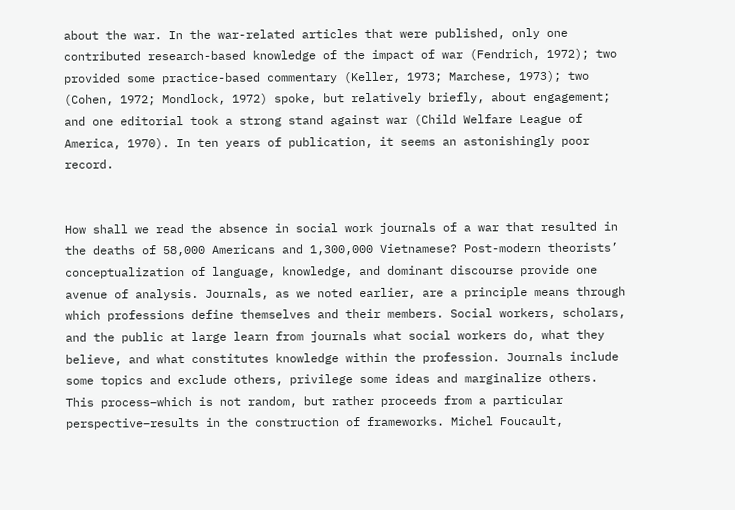about the war. In the war-related articles that were published, only one contributed research-based knowledge of the impact of war (Fendrich, 1972); two provided some practice-based commentary (Keller, 1973; Marchese, 1973); two (Cohen, 1972; Mondlock, 1972) spoke, but relatively briefly, about engagement; and one editorial took a strong stand against war (Child Welfare League of America, 1970). In ten years of publication, it seems an astonishingly poor record.


How shall we read the absence in social work journals of a war that resulted in the deaths of 58,000 Americans and 1,300,000 Vietnamese? Post-modern theorists’ conceptualization of language, knowledge, and dominant discourse provide one avenue of analysis. Journals, as we noted earlier, are a principle means through which professions define themselves and their members. Social workers, scholars, and the public at large learn from journals what social workers do, what they believe, and what constitutes knowledge within the profession. Journals include some topics and exclude others, privilege some ideas and marginalize others. This process–which is not random, but rather proceeds from a particular perspective–results in the construction of frameworks. Michel Foucault,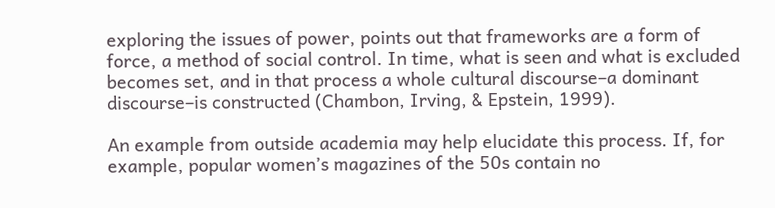exploring the issues of power, points out that frameworks are a form of force, a method of social control. In time, what is seen and what is excluded becomes set, and in that process a whole cultural discourse–a dominant discourse–is constructed (Chambon, Irving, & Epstein, 1999).

An example from outside academia may help elucidate this process. If, for example, popular women’s magazines of the 50s contain no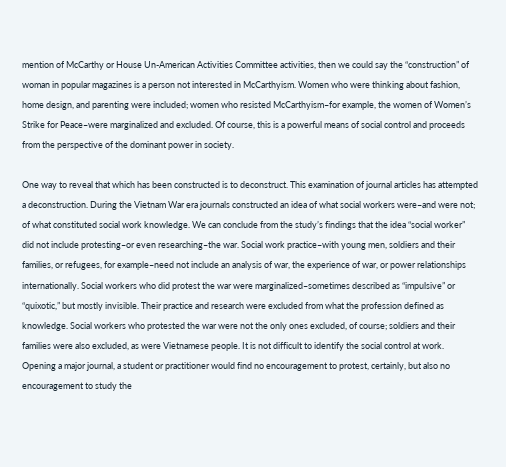mention of McCarthy or House Un-American Activities Committee activities, then we could say the “construction” of woman in popular magazines is a person not interested in McCarthyism. Women who were thinking about fashion, home design, and parenting were included; women who resisted McCarthyism–for example, the women of Women’s Strike for Peace–were marginalized and excluded. Of course, this is a powerful means of social control and proceeds from the perspective of the dominant power in society.

One way to reveal that which has been constructed is to deconstruct. This examination of journal articles has attempted a deconstruction. During the Vietnam War era journals constructed an idea of what social workers were–and were not; of what constituted social work knowledge. We can conclude from the study’s findings that the idea “social worker” did not include protesting–or even researching–the war. Social work practice–with young men, soldiers and their families, or refugees, for example–need not include an analysis of war, the experience of war, or power relationships internationally. Social workers who did protest the war were marginalized–sometimes described as “impulsive” or “quixotic,” but mostly invisible. Their practice and research were excluded from what the profession defined as knowledge. Social workers who protested the war were not the only ones excluded, of course; soldiers and their families were also excluded, as were Vietnamese people. It is not difficult to identify the social control at work. Opening a major journal, a student or practitioner would find no encouragement to protest, certainly, but also no encouragement to study the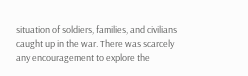situation of soldiers, families, and civilians caught up in the war. There was scarcely any encouragement to explore the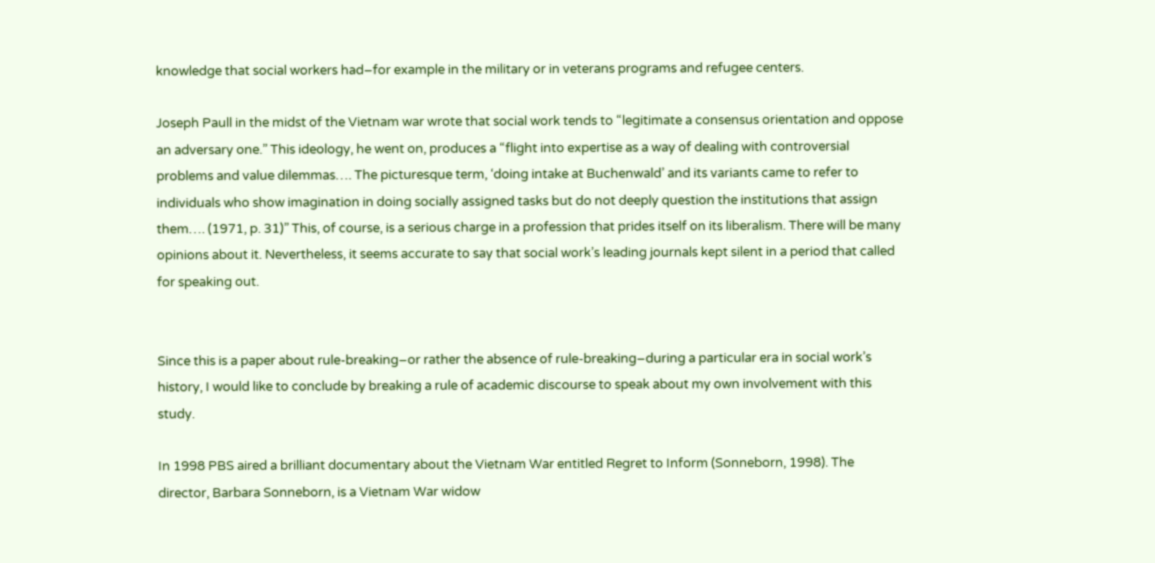knowledge that social workers had–for example in the military or in veterans programs and refugee centers.

Joseph Paull in the midst of the Vietnam war wrote that social work tends to “legitimate a consensus orientation and oppose an adversary one.” This ideology, he went on, produces a “flight into expertise as a way of dealing with controversial problems and value dilemmas…. The picturesque term, ‘doing intake at Buchenwald’ and its variants came to refer to individuals who show imagination in doing socially assigned tasks but do not deeply question the institutions that assign them…. (1971, p. 31)” This, of course, is a serious charge in a profession that prides itself on its liberalism. There will be many opinions about it. Nevertheless, it seems accurate to say that social work’s leading journals kept silent in a period that called for speaking out.


Since this is a paper about rule-breaking–or rather the absence of rule-breaking–during a particular era in social work’s history, I would like to conclude by breaking a rule of academic discourse to speak about my own involvement with this study.

In 1998 PBS aired a brilliant documentary about the Vietnam War entitled Regret to Inform (Sonneborn, 1998). The director, Barbara Sonneborn, is a Vietnam War widow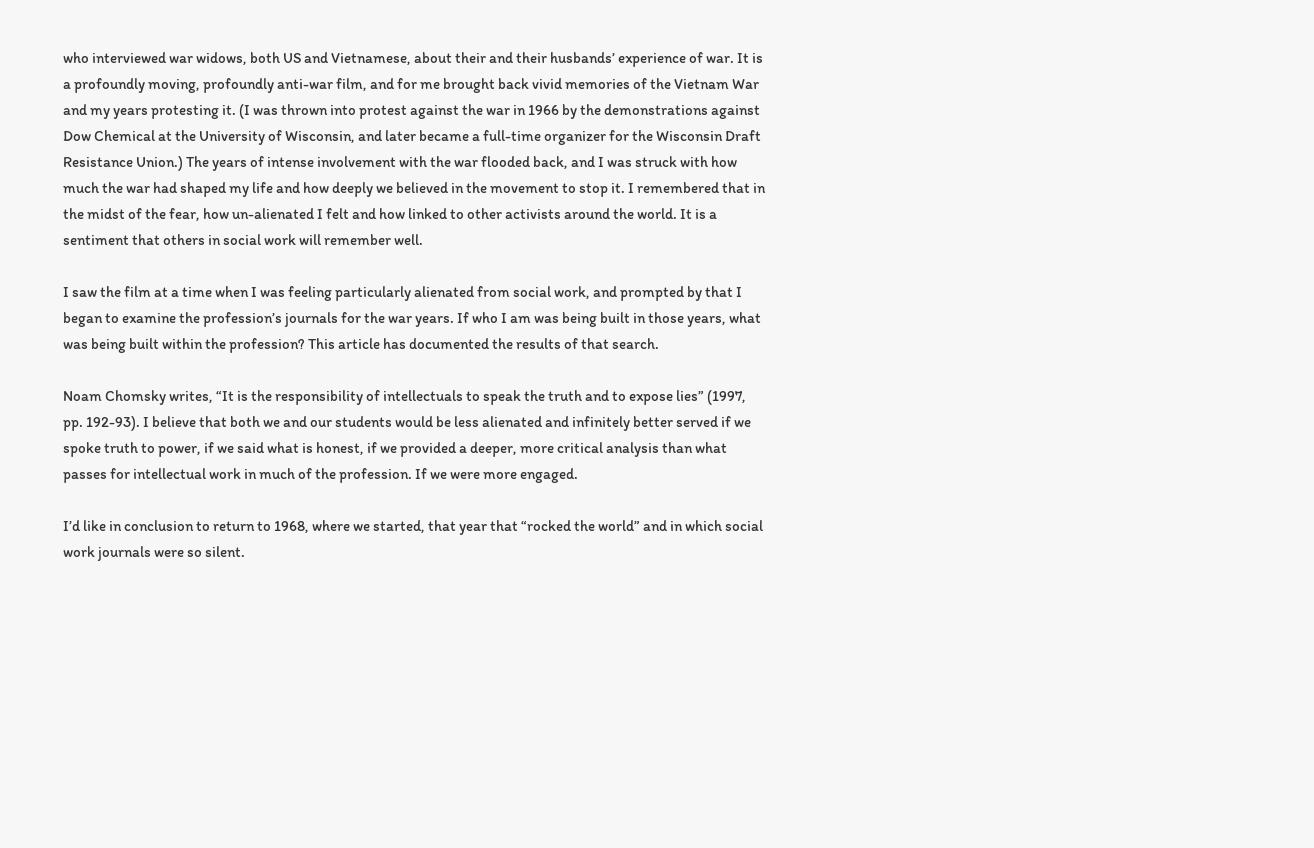who interviewed war widows, both US and Vietnamese, about their and their husbands’ experience of war. It is a profoundly moving, profoundly anti-war film, and for me brought back vivid memories of the Vietnam War and my years protesting it. (I was thrown into protest against the war in 1966 by the demonstrations against Dow Chemical at the University of Wisconsin, and later became a full-time organizer for the Wisconsin Draft Resistance Union.) The years of intense involvement with the war flooded back, and I was struck with how much the war had shaped my life and how deeply we believed in the movement to stop it. I remembered that in the midst of the fear, how un-alienated I felt and how linked to other activists around the world. It is a sentiment that others in social work will remember well.

I saw the film at a time when I was feeling particularly alienated from social work, and prompted by that I began to examine the profession’s journals for the war years. If who I am was being built in those years, what was being built within the profession? This article has documented the results of that search.

Noam Chomsky writes, “It is the responsibility of intellectuals to speak the truth and to expose lies” (1997, pp. 192-93). I believe that both we and our students would be less alienated and infinitely better served if we spoke truth to power, if we said what is honest, if we provided a deeper, more critical analysis than what passes for intellectual work in much of the profession. If we were more engaged.

I’d like in conclusion to return to 1968, where we started, that year that “rocked the world” and in which social work journals were so silent.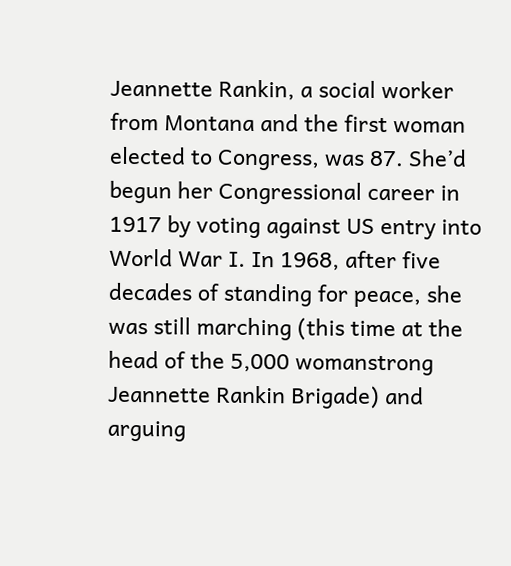Jeannette Rankin, a social worker from Montana and the first woman elected to Congress, was 87. She’d begun her Congressional career in 1917 by voting against US entry into World War I. In 1968, after five decades of standing for peace, she was still marching (this time at the head of the 5,000 womanstrong Jeannette Rankin Brigade) and arguing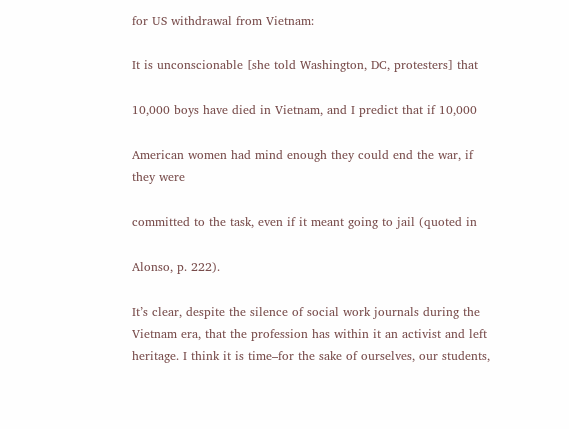for US withdrawal from Vietnam:

It is unconscionable [she told Washington, DC, protesters] that

10,000 boys have died in Vietnam, and I predict that if 10,000

American women had mind enough they could end the war, if they were

committed to the task, even if it meant going to jail (quoted in

Alonso, p. 222).

It’s clear, despite the silence of social work journals during the Vietnam era, that the profession has within it an activist and left heritage. I think it is time–for the sake of ourselves, our students,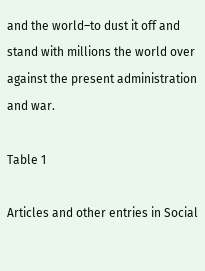and the world–to dust it off and stand with millions the world over against the present administration and war.

Table 1

Articles and other entries in Social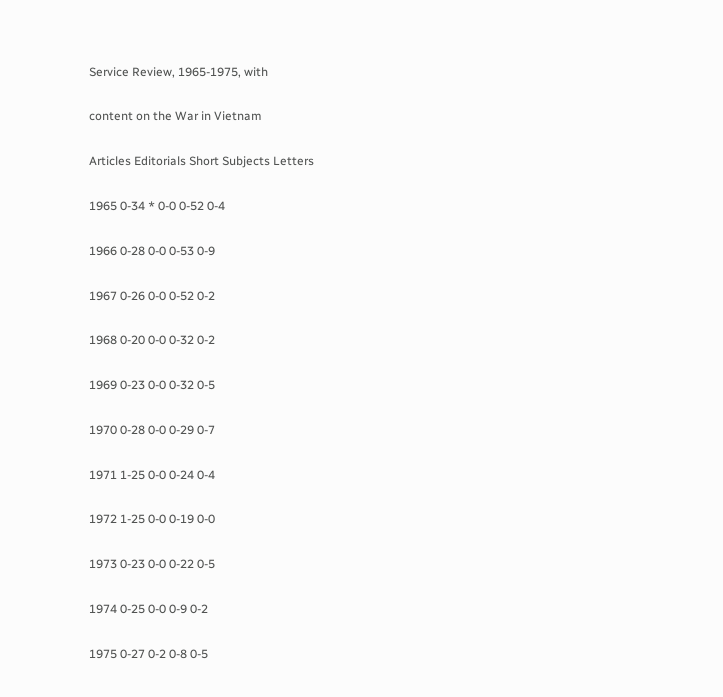Service Review, 1965-1975, with

content on the War in Vietnam

Articles Editorials Short Subjects Letters

1965 0-34 * 0-0 0-52 0-4

1966 0-28 0-0 0-53 0-9

1967 0-26 0-0 0-52 0-2

1968 0-20 0-0 0-32 0-2

1969 0-23 0-0 0-32 0-5

1970 0-28 0-0 0-29 0-7

1971 1-25 0-0 0-24 0-4

1972 1-25 0-0 0-19 0-0

1973 0-23 0-0 0-22 0-5

1974 0-25 0-0 0-9 0-2

1975 0-27 0-2 0-8 0-5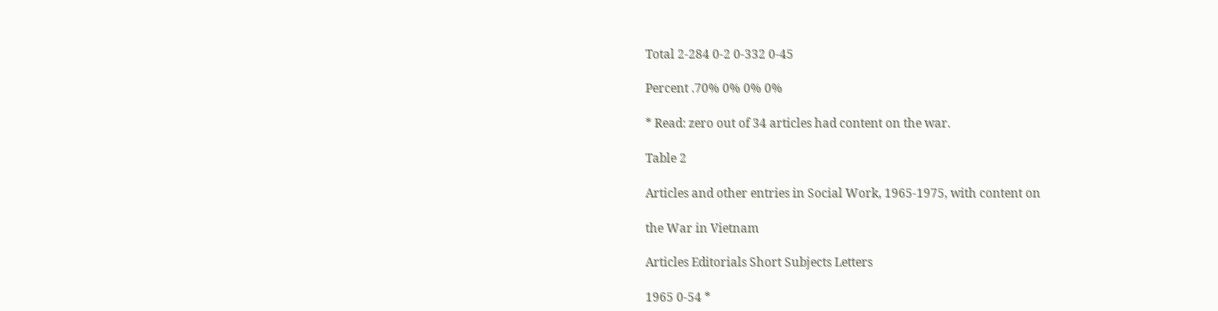Total 2-284 0-2 0-332 0-45

Percent .70% 0% 0% 0%

* Read: zero out of 34 articles had content on the war.

Table 2

Articles and other entries in Social Work, 1965-1975, with content on

the War in Vietnam

Articles Editorials Short Subjects Letters

1965 0-54 *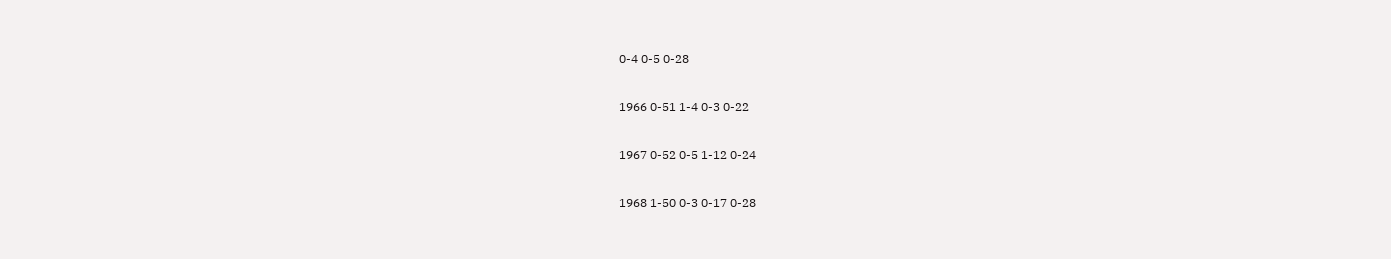0-4 0-5 0-28

1966 0-51 1-4 0-3 0-22

1967 0-52 0-5 1-12 0-24

1968 1-50 0-3 0-17 0-28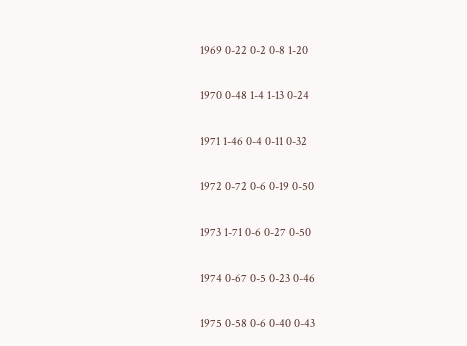1969 0-22 0-2 0-8 1-20

1970 0-48 1-4 1-13 0-24

1971 1-46 0-4 0-11 0-32

1972 0-72 0-6 0-19 0-50

1973 1-71 0-6 0-27 0-50

1974 0-67 0-5 0-23 0-46

1975 0-58 0-6 0-40 0-43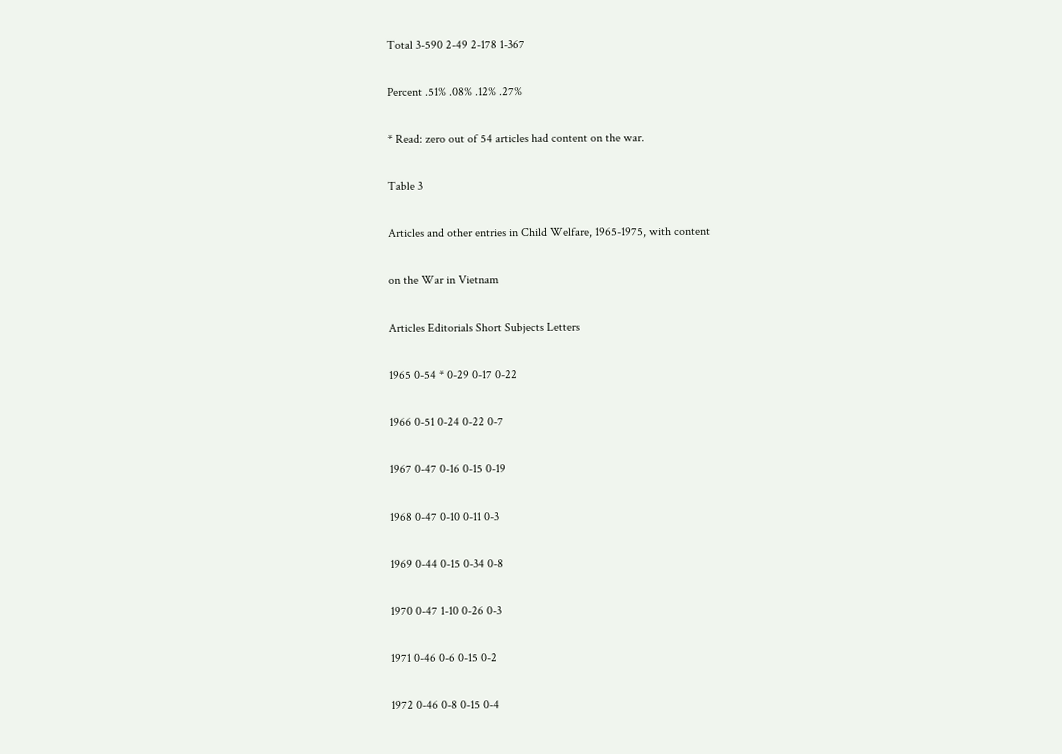Total 3-590 2-49 2-178 1-367

Percent .51% .08% .12% .27%

* Read: zero out of 54 articles had content on the war.

Table 3

Articles and other entries in Child Welfare, 1965-1975, with content

on the War in Vietnam

Articles Editorials Short Subjects Letters

1965 0-54 * 0-29 0-17 0-22

1966 0-51 0-24 0-22 0-7

1967 0-47 0-16 0-15 0-19

1968 0-47 0-10 0-11 0-3

1969 0-44 0-15 0-34 0-8

1970 0-47 1-10 0-26 0-3

1971 0-46 0-6 0-15 0-2

1972 0-46 0-8 0-15 0-4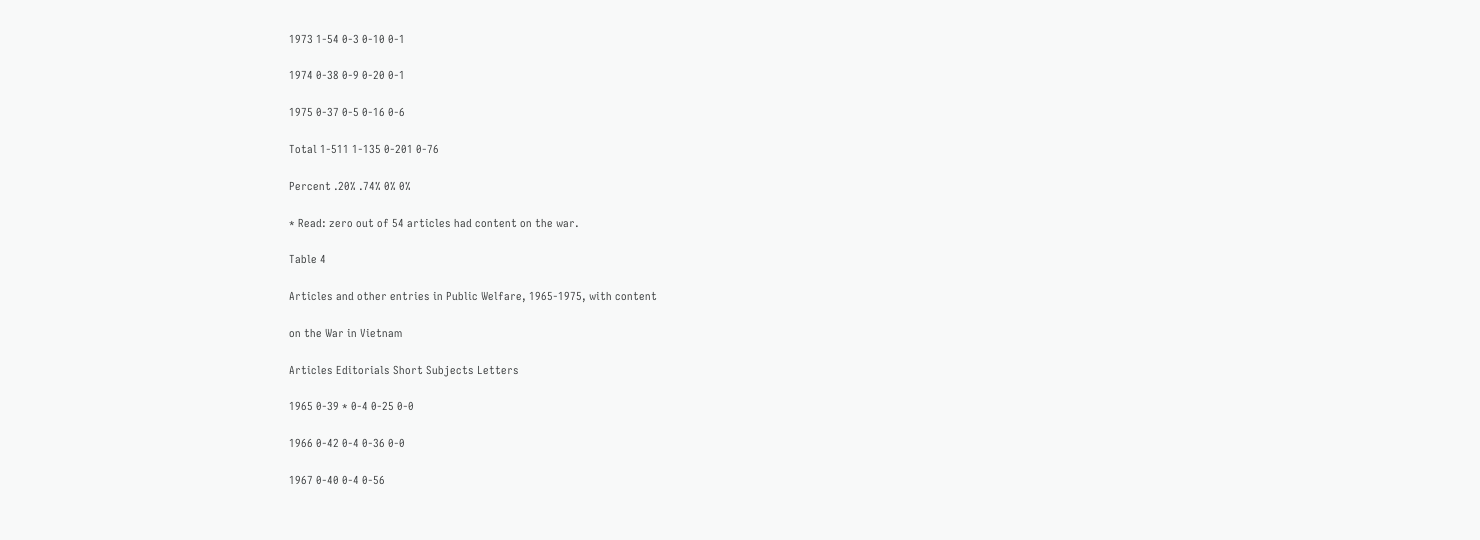1973 1-54 0-3 0-10 0-1

1974 0-38 0-9 0-20 0-1

1975 0-37 0-5 0-16 0-6

Total 1-511 1-135 0-201 0-76

Percent .20% .74% 0% 0%

* Read: zero out of 54 articles had content on the war.

Table 4

Articles and other entries in Public Welfare, 1965-1975, with content

on the War in Vietnam

Articles Editorials Short Subjects Letters

1965 0-39 * 0-4 0-25 0-0

1966 0-42 0-4 0-36 0-0

1967 0-40 0-4 0-56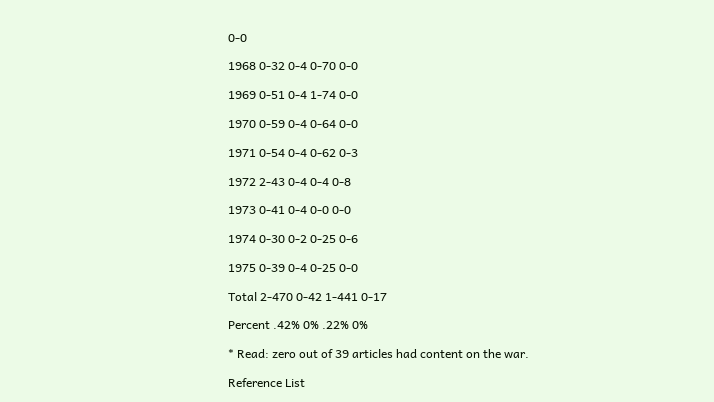0-0

1968 0-32 0-4 0-70 0-0

1969 0-51 0-4 1-74 0-0

1970 0-59 0-4 0-64 0-0

1971 0-54 0-4 0-62 0-3

1972 2-43 0-4 0-4 0-8

1973 0-41 0-4 0-0 0-0

1974 0-30 0-2 0-25 0-6

1975 0-39 0-4 0-25 0-0

Total 2-470 0-42 1-441 0-17

Percent .42% 0% .22% 0%

* Read: zero out of 39 articles had content on the war.

Reference List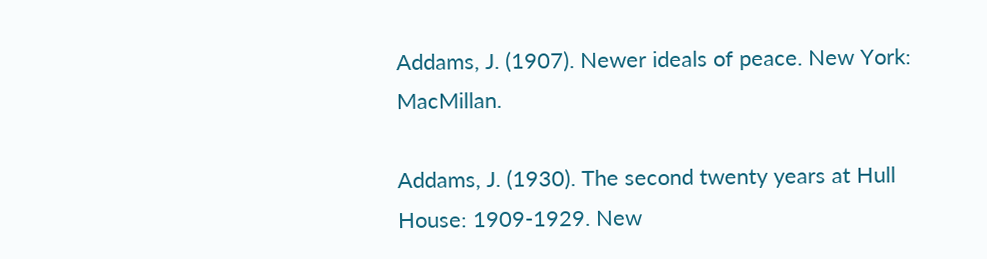Addams, J. (1907). Newer ideals of peace. New York: MacMillan.

Addams, J. (1930). The second twenty years at Hull House: 1909-1929. New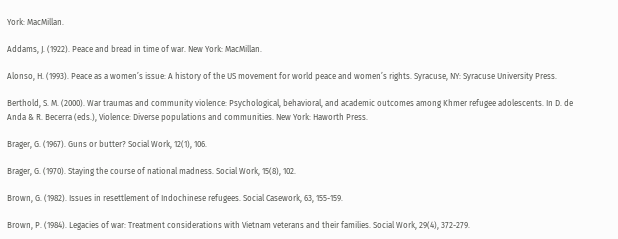York: MacMillan.

Addams, J. (1922). Peace and bread in time of war. New York: MacMillan.

Alonso, H. (1993). Peace as a women’s issue: A history of the US movement for world peace and women’s rights. Syracuse, NY: Syracuse University Press.

Berthold, S. M. (2000). War traumas and community violence: Psychological, behavioral, and academic outcomes among Khmer refugee adolescents. In D. de Anda & R. Becerra (eds.), Violence: Diverse populations and communities. New York: Haworth Press.

Brager, G. (1967). Guns or butter? Social Work, 12(1), 106.

Brager, G. (1970). Staying the course of national madness. Social Work, 15(8), 102.

Brown, G. (1982). Issues in resettlement of Indochinese refugees. Social Casework, 63, 155-159.

Brown, P. (1984). Legacies of war: Treatment considerations with Vietnam veterans and their families. Social Work, 29(4), 372-279.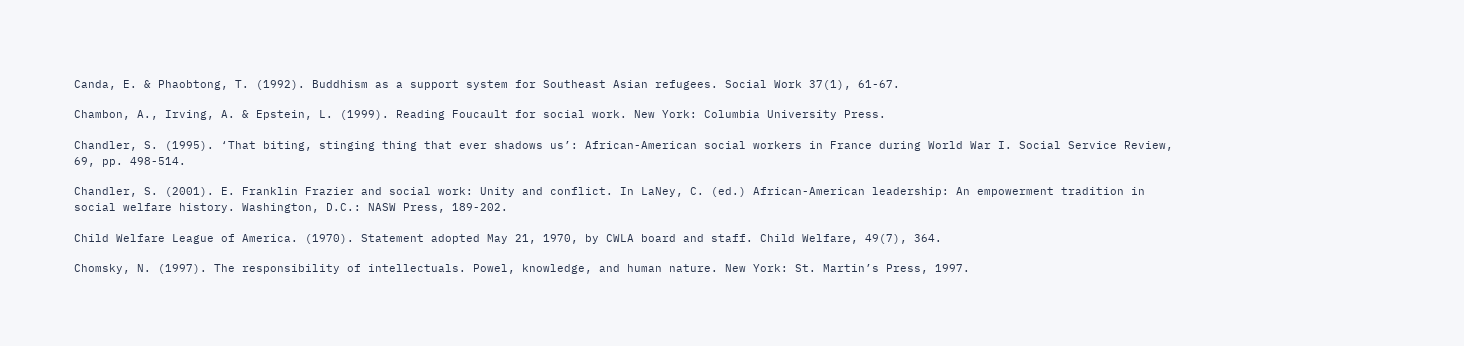Canda, E. & Phaobtong, T. (1992). Buddhism as a support system for Southeast Asian refugees. Social Work 37(1), 61-67.

Chambon, A., Irving, A. & Epstein, L. (1999). Reading Foucault for social work. New York: Columbia University Press.

Chandler, S. (1995). ‘That biting, stinging thing that ever shadows us’: African-American social workers in France during World War I. Social Service Review, 69, pp. 498-514.

Chandler, S. (2001). E. Franklin Frazier and social work: Unity and conflict. In LaNey, C. (ed.) African-American leadership: An empowerment tradition in social welfare history. Washington, D.C.: NASW Press, 189-202.

Child Welfare League of America. (1970). Statement adopted May 21, 1970, by CWLA board and staff. Child Welfare, 49(7), 364.

Chomsky, N. (1997). The responsibility of intellectuals. Powel, knowledge, and human nature. New York: St. Martin’s Press, 1997.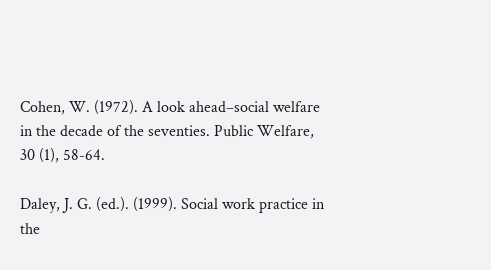Cohen, W. (1972). A look ahead–social welfare in the decade of the seventies. Public Welfare, 30 (1), 58-64.

Daley, J. G. (ed.). (1999). Social work practice in the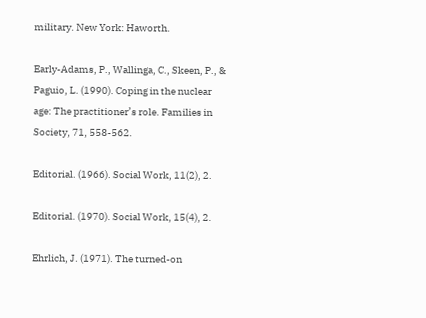military. New York: Haworth.

Early-Adams, P., Wallinga, C., Skeen, P., & Paguio, L. (1990). Coping in the nuclear age: The practitioner’s role. Families in Society, 71, 558-562.

Editorial. (1966). Social Work, 11(2), 2.

Editorial. (1970). Social Work, 15(4), 2.

Ehrlich, J. (1971). The turned-on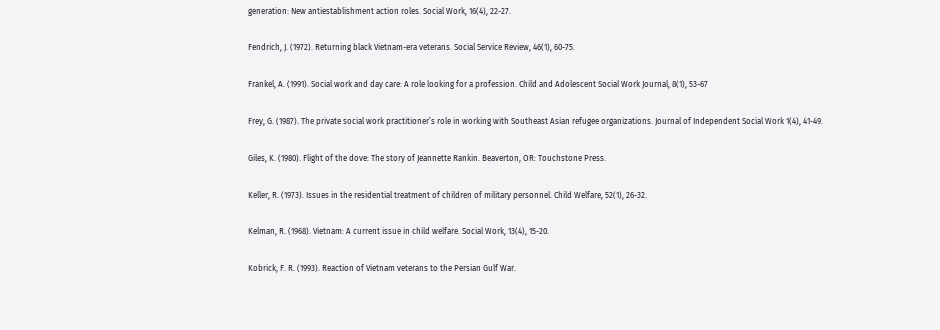generation: New antiestablishment action roles. Social Work, 16(4), 22-27.

Fendrich, J. (1972). Returning black Vietnam-era veterans. Social Service Review, 46(1), 60-75.

Frankel, A. (1991). Social work and day care: A role looking for a profession. Child and Adolescent Social Work Journal, 8(1), 53-67

Frey, G. (1987). The private social work practitioner’s role in working with Southeast Asian refugee organizations. Journal of Independent Social Work 1(4), 41-49.

Giles, K. (1980). Flight of the dove: The story of Jeannette Rankin. Beaverton, OR: Touchstone Press.

Keller, R. (1973). Issues in the residential treatment of children of military personnel. Child Welfare, 52(1), 26-32.

Kelman, R. (1968). Vietnam: A current issue in child welfare. Social Work, 13(4), 15-20.

Kobrick, F. R. (1993). Reaction of Vietnam veterans to the Persian Gulf War.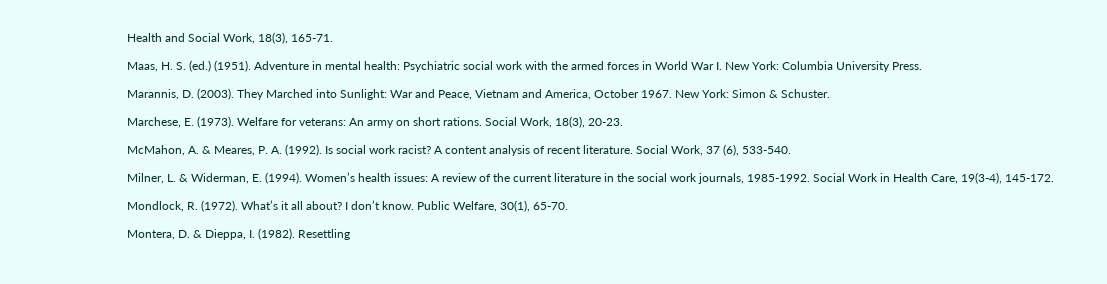Health and Social Work, 18(3), 165-71.

Maas, H. S. (ed.) (1951). Adventure in mental health: Psychiatric social work with the armed forces in World War I. New York: Columbia University Press.

Marannis, D. (2003). They Marched into Sunlight: War and Peace, Vietnam and America, October 1967. New York: Simon & Schuster.

Marchese, E. (1973). Welfare for veterans: An army on short rations. Social Work, 18(3), 20-23.

McMahon, A. & Meares, P. A. (1992). Is social work racist? A content analysis of recent literature. Social Work, 37 (6), 533-540.

Milner, L. & Widerman, E. (1994). Women’s health issues: A review of the current literature in the social work journals, 1985-1992. Social Work in Health Care, 19(3-4), 145-172.

Mondlock, R. (1972). What’s it all about? I don’t know. Public Welfare, 30(1), 65-70.

Montera, D. & Dieppa, I. (1982). Resettling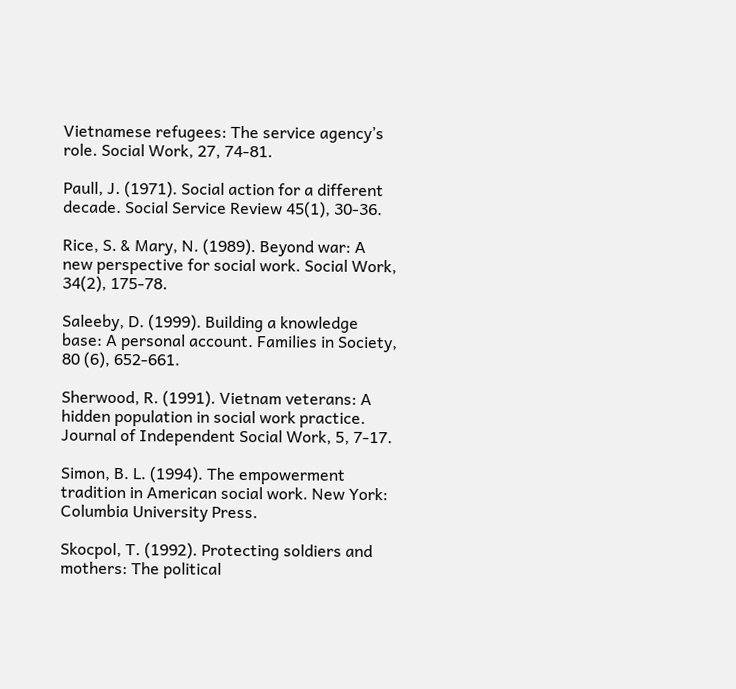Vietnamese refugees: The service agency’s role. Social Work, 27, 74-81.

Paull, J. (1971). Social action for a different decade. Social Service Review 45(1), 30-36.

Rice, S. & Mary, N. (1989). Beyond war: A new perspective for social work. Social Work, 34(2), 175-78.

Saleeby, D. (1999). Building a knowledge base: A personal account. Families in Society, 80 (6), 652-661.

Sherwood, R. (1991). Vietnam veterans: A hidden population in social work practice. Journal of Independent Social Work, 5, 7-17.

Simon, B. L. (1994). The empowerment tradition in American social work. New York: Columbia University Press.

Skocpol, T. (1992). Protecting soldiers and mothers: The political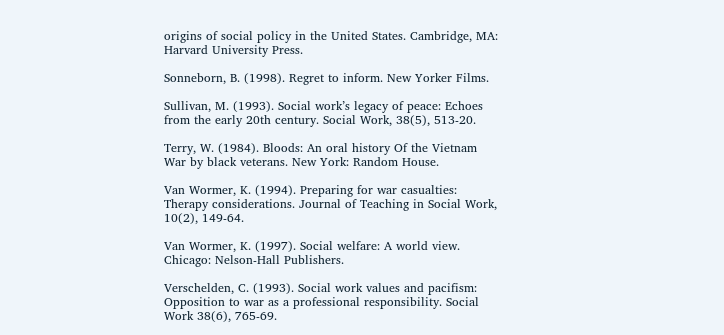origins of social policy in the United States. Cambridge, MA: Harvard University Press.

Sonneborn, B. (1998). Regret to inform. New Yorker Films.

Sullivan, M. (1993). Social work’s legacy of peace: Echoes from the early 20th century. Social Work, 38(5), 513-20.

Terry, W. (1984). Bloods: An oral history Of the Vietnam War by black veterans. New York: Random House.

Van Wormer, K. (1994). Preparing for war casualties: Therapy considerations. Journal of Teaching in Social Work, 10(2), 149-64.

Van Wormer, K. (1997). Social welfare: A world view. Chicago: Nelson-Hall Publishers.

Verschelden, C. (1993). Social work values and pacifism: Opposition to war as a professional responsibility. Social Work 38(6), 765-69.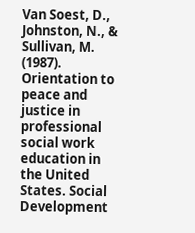Van Soest, D., Johnston, N., & Sullivan, M. (1987). Orientation to peace and justice in professional social work education in the United States. Social Development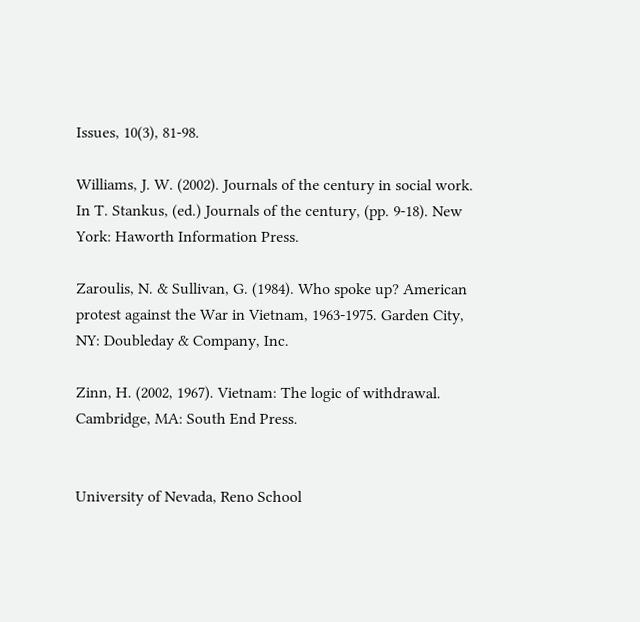Issues, 10(3), 81-98.

Williams, J. W. (2002). Journals of the century in social work. In T. Stankus, (ed.) Journals of the century, (pp. 9-18). New York: Haworth Information Press.

Zaroulis, N. & Sullivan, G. (1984). Who spoke up? American protest against the War in Vietnam, 1963-1975. Garden City, NY: Doubleday & Company, Inc.

Zinn, H. (2002, 1967). Vietnam: The logic of withdrawal. Cambridge, MA: South End Press.


University of Nevada, Reno School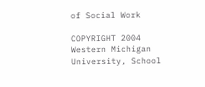of Social Work

COPYRIGHT 2004 Western Michigan University, School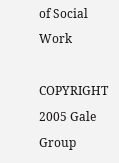of Social Work

COPYRIGHT 2005 Gale Group